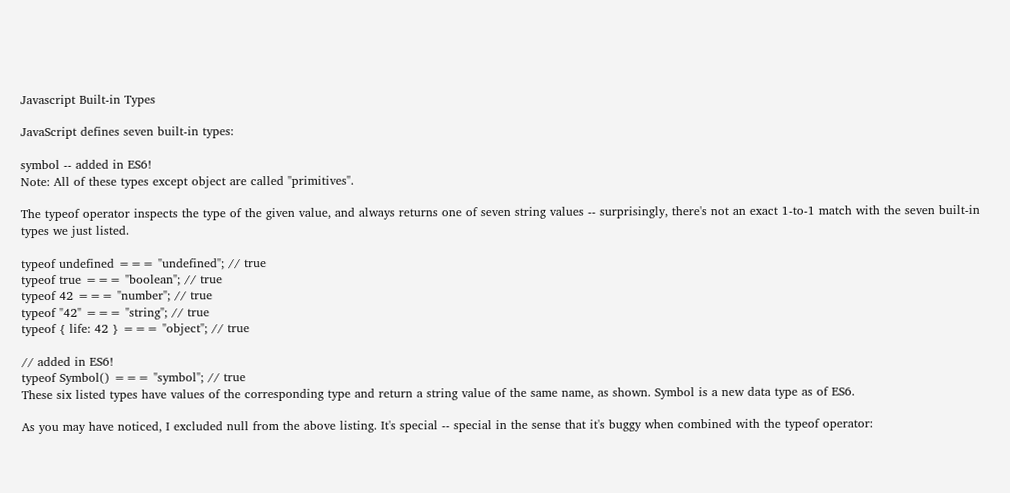Javascript Built-in Types

JavaScript defines seven built-in types:

symbol -- added in ES6!
Note: All of these types except object are called "primitives".

The typeof operator inspects the type of the given value, and always returns one of seven string values -- surprisingly, there's not an exact 1-to-1 match with the seven built-in types we just listed.

typeof undefined === "undefined"; // true
typeof true === "boolean"; // true
typeof 42 === "number"; // true
typeof "42" === "string"; // true
typeof { life: 42 } === "object"; // true

// added in ES6!
typeof Symbol() === "symbol"; // true
These six listed types have values of the corresponding type and return a string value of the same name, as shown. Symbol is a new data type as of ES6.

As you may have noticed, I excluded null from the above listing. It's special -- special in the sense that it's buggy when combined with the typeof operator: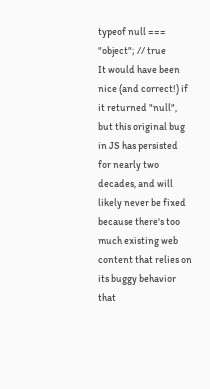typeof null === "object"; // true
It would have been nice (and correct!) if it returned "null", but this original bug in JS has persisted for nearly two decades, and will likely never be fixed because there's too much existing web content that relies on its buggy behavior that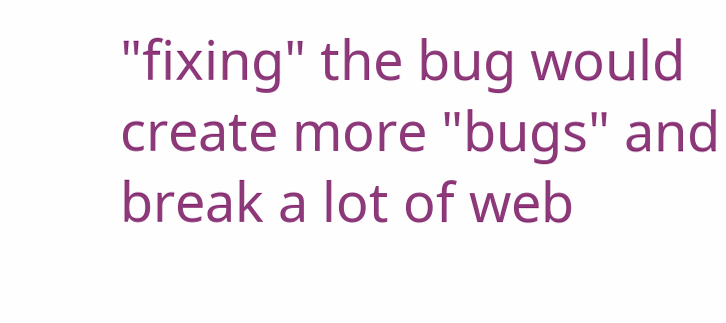"fixing" the bug would create more "bugs" and break a lot of web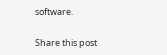software.

Share this post